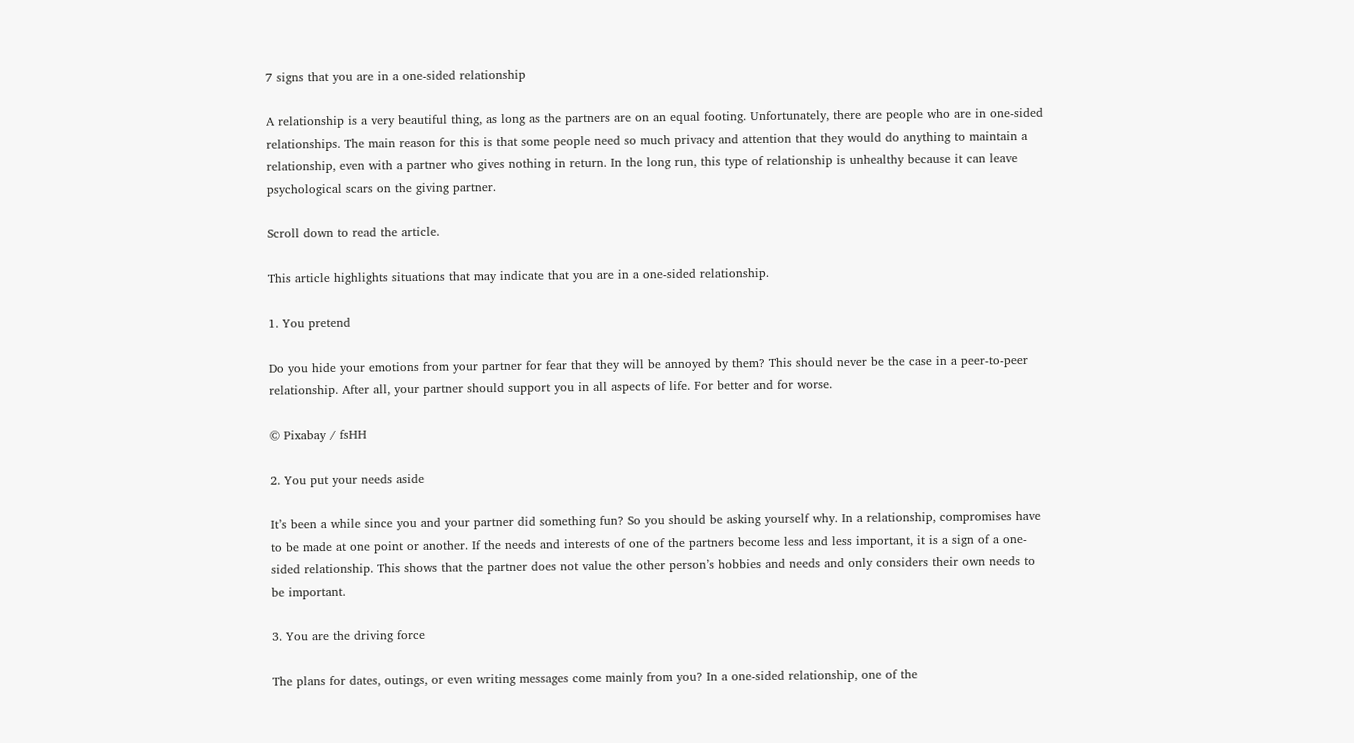7 signs that you are in a one-sided relationship

A relationship is a very beautiful thing, as long as the partners are on an equal footing. Unfortunately, there are people who are in one-sided relationships. The main reason for this is that some people need so much privacy and attention that they would do anything to maintain a relationship, even with a partner who gives nothing in return. In the long run, this type of relationship is unhealthy because it can leave psychological scars on the giving partner.

Scroll down to read the article.

This article highlights situations that may indicate that you are in a one-sided relationship.

1. You pretend

Do you hide your emotions from your partner for fear that they will be annoyed by them? This should never be the case in a peer-to-peer relationship. After all, your partner should support you in all aspects of life. For better and for worse.

© Pixabay / fsHH

2. You put your needs aside

It’s been a while since you and your partner did something fun? So you should be asking yourself why. In a relationship, compromises have to be made at one point or another. If the needs and interests of one of the partners become less and less important, it is a sign of a one-sided relationship. This shows that the partner does not value the other person’s hobbies and needs and only considers their own needs to be important.

3. You are the driving force

The plans for dates, outings, or even writing messages come mainly from you? In a one-sided relationship, one of the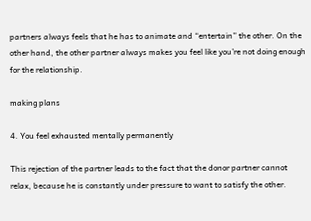partners always feels that he has to animate and “entertain” the other. On the other hand, the other partner always makes you feel like you’re not doing enough for the relationship.

making plans

4. You feel exhausted mentally permanently

This rejection of the partner leads to the fact that the donor partner cannot relax, because he is constantly under pressure to want to satisfy the other.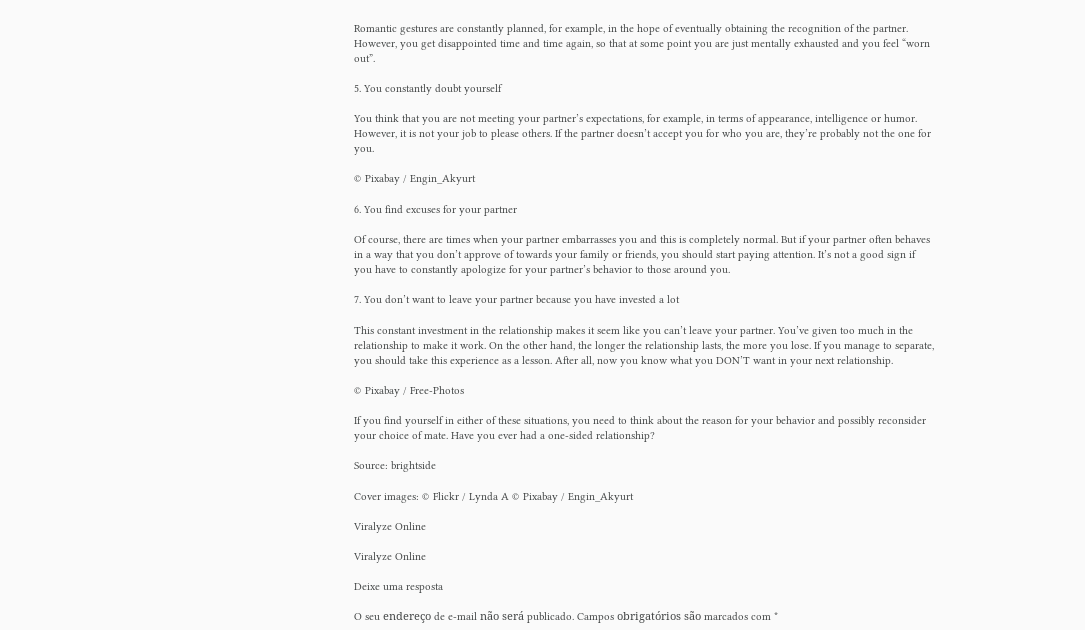Romantic gestures are constantly planned, for example, in the hope of eventually obtaining the recognition of the partner. However, you get disappointed time and time again, so that at some point you are just mentally exhausted and you feel “worn out”.

5. You constantly doubt yourself

You think that you are not meeting your partner’s expectations, for example, in terms of appearance, intelligence or humor. However, it is not your job to please others. If the partner doesn’t accept you for who you are, they’re probably not the one for you.

© Pixabay / Engin_Akyurt

6. You find excuses for your partner

Of course, there are times when your partner embarrasses you and this is completely normal. But if your partner often behaves in a way that you don’t approve of towards your family or friends, you should start paying attention. It’s not a good sign if you have to constantly apologize for your partner’s behavior to those around you.

7. You don’t want to leave your partner because you have invested a lot

This constant investment in the relationship makes it seem like you can’t leave your partner. You’ve given too much in the relationship to make it work. On the other hand, the longer the relationship lasts, the more you lose. If you manage to separate, you should take this experience as a lesson. After all, now you know what you DON’T want in your next relationship.

© Pixabay / Free-Photos

If you find yourself in either of these situations, you need to think about the reason for your behavior and possibly reconsider your choice of mate. Have you ever had a one-sided relationship?

Source: brightside

Cover images: © Flickr / Lynda A © Pixabay / Engin_Akyurt

Viralyze Online

Viralyze Online

Deixe uma resposta

O seu endereço de e-mail não será publicado. Campos obrigatórios são marcados com *